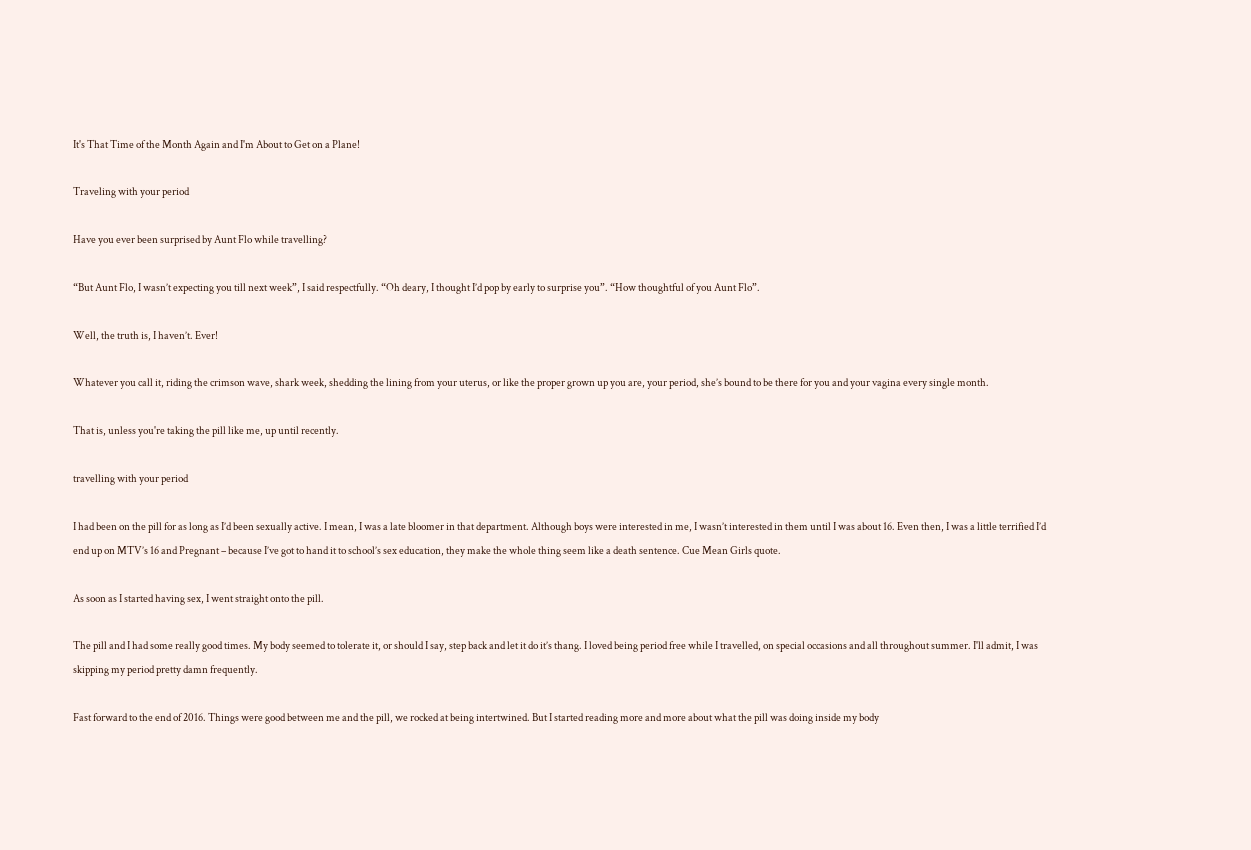It's That Time of the Month Again and I'm About to Get on a Plane!

Traveling with your period

Have you ever been surprised by Aunt Flo while travelling?

“But Aunt Flo, I wasn’t expecting you till next week”, I said respectfully. “Oh deary, I thought I’d pop by early to surprise you”. “How thoughtful of you Aunt Flo”.

Well, the truth is, I haven’t. Ever!

Whatever you call it, riding the crimson wave, shark week, shedding the lining from your uterus, or like the proper grown up you are, your period, she’s bound to be there for you and your vagina every single month.

That is, unless you're taking the pill like me, up until recently.

travelling with your period

I had been on the pill for as long as I’d been sexually active. I mean, I was a late bloomer in that department. Although boys were interested in me, I wasn’t interested in them until I was about 16. Even then, I was a little terrified I’d end up on MTV’s 16 and Pregnant – because I’ve got to hand it to school’s sex education, they make the whole thing seem like a death sentence. Cue Mean Girls quote.

As soon as I started having sex, I went straight onto the pill.

The pill and I had some really good times. My body seemed to tolerate it, or should I say, step back and let it do it’s thang. I loved being period free while I travelled, on special occasions and all throughout summer. I'll admit, I was skipping my period pretty damn frequently.

Fast forward to the end of 2016. Things were good between me and the pill, we rocked at being intertwined. But I started reading more and more about what the pill was doing inside my body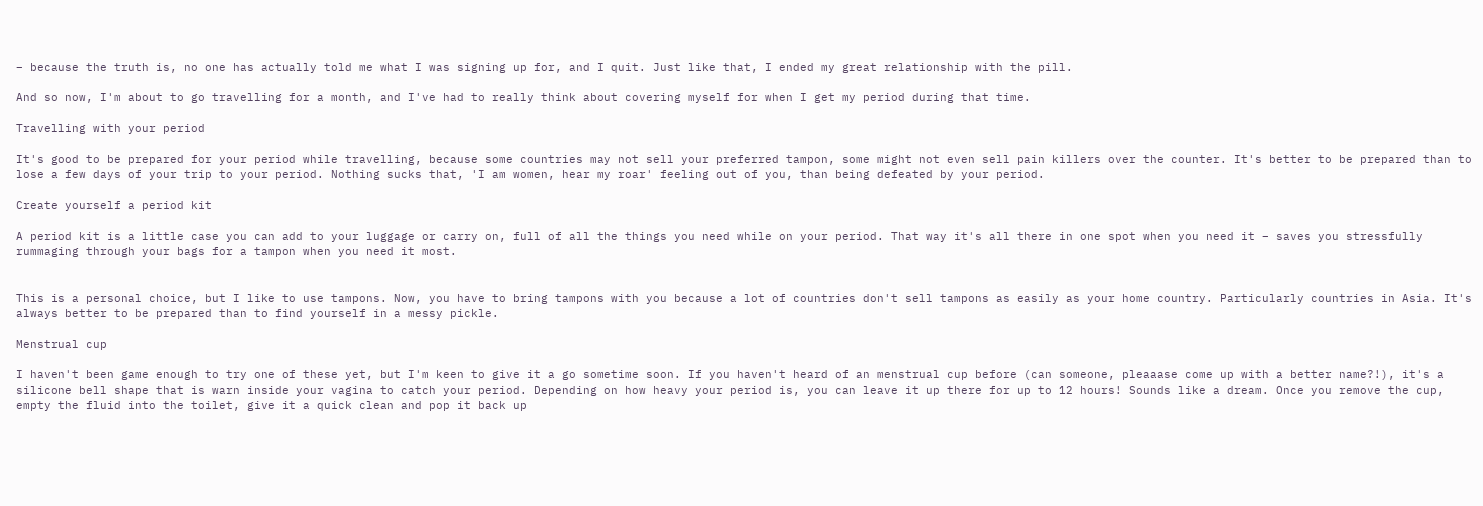– because the truth is, no one has actually told me what I was signing up for, and I quit. Just like that, I ended my great relationship with the pill.

And so now, I'm about to go travelling for a month, and I've had to really think about covering myself for when I get my period during that time.

Travelling with your period

It's good to be prepared for your period while travelling, because some countries may not sell your preferred tampon, some might not even sell pain killers over the counter. It's better to be prepared than to lose a few days of your trip to your period. Nothing sucks that, 'I am women, hear my roar' feeling out of you, than being defeated by your period.

Create yourself a period kit

A period kit is a little case you can add to your luggage or carry on, full of all the things you need while on your period. That way it's all there in one spot when you need it – saves you stressfully rummaging through your bags for a tampon when you need it most.


This is a personal choice, but I like to use tampons. Now, you have to bring tampons with you because a lot of countries don't sell tampons as easily as your home country. Particularly countries in Asia. It's always better to be prepared than to find yourself in a messy pickle.

Menstrual cup

I haven't been game enough to try one of these yet, but I'm keen to give it a go sometime soon. If you haven't heard of an menstrual cup before (can someone, pleaaase come up with a better name?!), it's a silicone bell shape that is warn inside your vagina to catch your period. Depending on how heavy your period is, you can leave it up there for up to 12 hours! Sounds like a dream. Once you remove the cup, empty the fluid into the toilet, give it a quick clean and pop it back up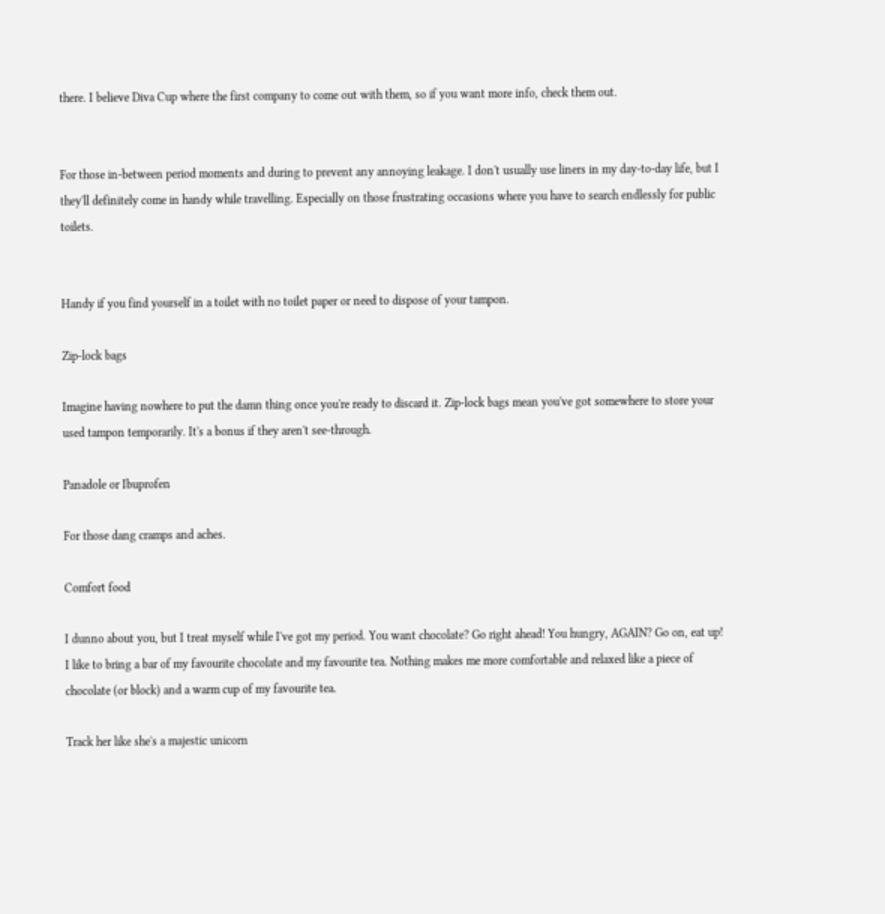there. I believe Diva Cup where the first company to come out with them, so if you want more info, check them out.


For those in-between period moments and during to prevent any annoying leakage. I don't usually use liners in my day-to-day life, but I they'll definitely come in handy while travelling. Especially on those frustrating occasions where you have to search endlessly for public toilets.


Handy if you find yourself in a toilet with no toilet paper or need to dispose of your tampon.

Zip-lock bags

Imagine having nowhere to put the damn thing once you're ready to discard it. Zip-lock bags mean you've got somewhere to store your used tampon temporarily. It's a bonus if they aren't see-through.

Panadole or Ibuprofen

For those dang cramps and aches.

Comfort food

I dunno about you, but I treat myself while I've got my period. You want chocolate? Go right ahead! You hungry, AGAIN? Go on, eat up! I like to bring a bar of my favourite chocolate and my favourite tea. Nothing makes me more comfortable and relaxed like a piece of chocolate (or block) and a warm cup of my favourite tea.

Track her like she's a majestic unicorn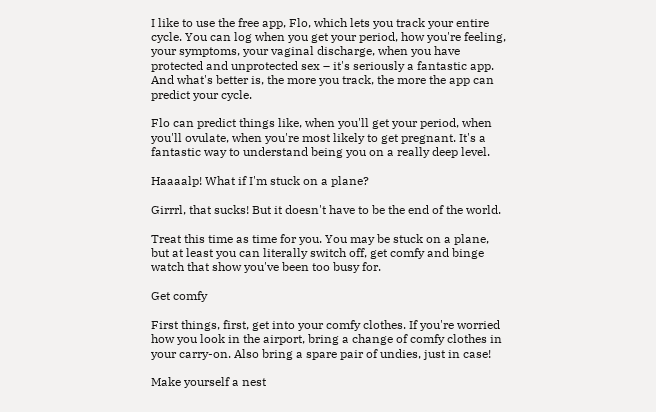I like to use the free app, Flo, which lets you track your entire cycle. You can log when you get your period, how you're feeling, your symptoms, your vaginal discharge, when you have protected and unprotected sex – it's seriously a fantastic app. And what's better is, the more you track, the more the app can predict your cycle.

Flo can predict things like, when you'll get your period, when you'll ovulate, when you're most likely to get pregnant. It's a fantastic way to understand being you on a really deep level.

Haaaalp! What if I'm stuck on a plane?

Girrrl, that sucks! But it doesn't have to be the end of the world.

Treat this time as time for you. You may be stuck on a plane, but at least you can literally switch off, get comfy and binge watch that show you've been too busy for.

Get comfy

First things, first, get into your comfy clothes. If you're worried how you look in the airport, bring a change of comfy clothes in your carry-on. Also bring a spare pair of undies, just in case!

Make yourself a nest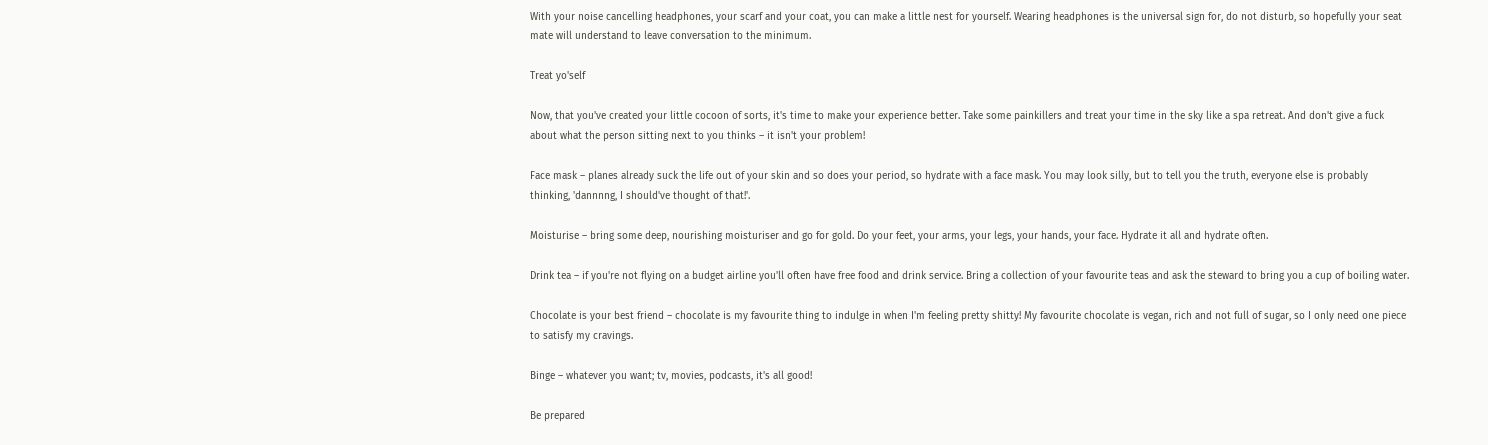With your noise cancelling headphones, your scarf and your coat, you can make a little nest for yourself. Wearing headphones is the universal sign for, do not disturb, so hopefully your seat mate will understand to leave conversation to the minimum.

Treat yo'self

Now, that you've created your little cocoon of sorts, it's time to make your experience better. Take some painkillers and treat your time in the sky like a spa retreat. And don't give a fuck about what the person sitting next to you thinks – it isn't your problem!

Face mask – planes already suck the life out of your skin and so does your period, so hydrate with a face mask. You may look silly, but to tell you the truth, everyone else is probably thinking, 'dannnng, I should've thought of that!'.

Moisturise – bring some deep, nourishing moisturiser and go for gold. Do your feet, your arms, your legs, your hands, your face. Hydrate it all and hydrate often.

Drink tea – if you're not flying on a budget airline you'll often have free food and drink service. Bring a collection of your favourite teas and ask the steward to bring you a cup of boiling water.

Chocolate is your best friend – chocolate is my favourite thing to indulge in when I'm feeling pretty shitty! My favourite chocolate is vegan, rich and not full of sugar, so I only need one piece to satisfy my cravings.

Binge – whatever you want; tv, movies, podcasts, it's all good!

Be prepared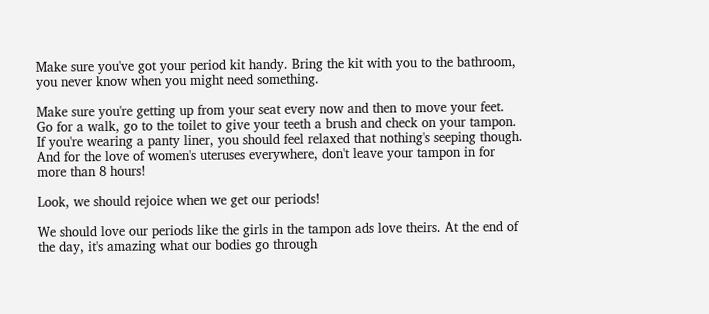Make sure you've got your period kit handy. Bring the kit with you to the bathroom, you never know when you might need something.

Make sure you're getting up from your seat every now and then to move your feet. Go for a walk, go to the toilet to give your teeth a brush and check on your tampon. If you're wearing a panty liner, you should feel relaxed that nothing's seeping though. And for the love of women's uteruses everywhere, don't leave your tampon in for more than 8 hours!

Look, we should rejoice when we get our periods!

We should love our periods like the girls in the tampon ads love theirs. At the end of the day, it's amazing what our bodies go through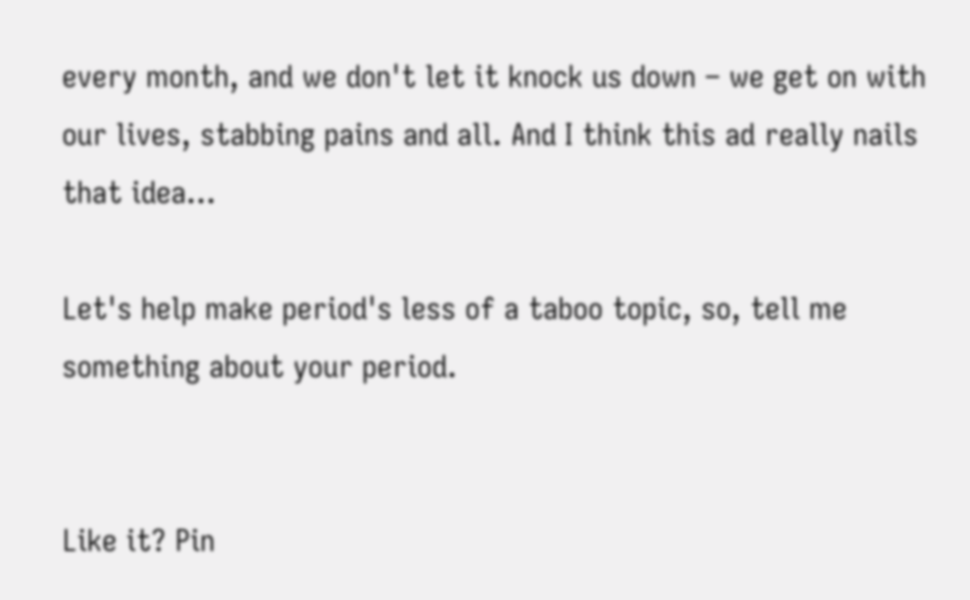every month, and we don't let it knock us down – we get on with our lives, stabbing pains and all. And I think this ad really nails that idea...

Let's help make period's less of a taboo topic, so, tell me something about your period.


Like it? Pin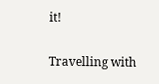it!

Travelling with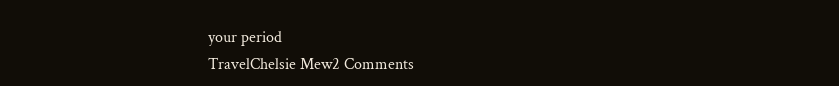your period
TravelChelsie Mew2 Comments